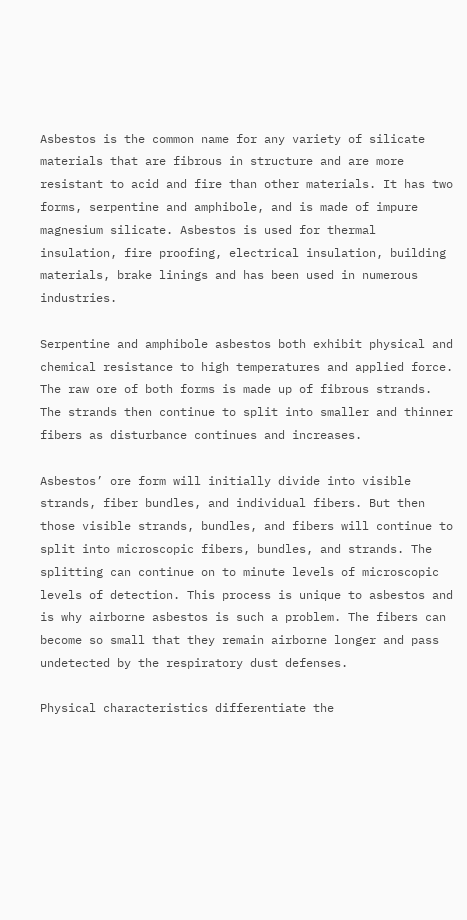Asbestos is the common name for any variety of silicate materials that are fibrous in structure and are more resistant to acid and fire than other materials. It has two forms, serpentine and amphibole, and is made of impure magnesium silicate. Asbestos is used for thermal insulation, fire proofing, electrical insulation, building materials, brake linings and has been used in numerous industries.

Serpentine and amphibole asbestos both exhibit physical and chemical resistance to high temperatures and applied force. The raw ore of both forms is made up of fibrous strands. The strands then continue to split into smaller and thinner fibers as disturbance continues and increases.

Asbestos’ ore form will initially divide into visible strands, fiber bundles, and individual fibers. But then those visible strands, bundles, and fibers will continue to split into microscopic fibers, bundles, and strands. The splitting can continue on to minute levels of microscopic levels of detection. This process is unique to asbestos and is why airborne asbestos is such a problem. The fibers can become so small that they remain airborne longer and pass undetected by the respiratory dust defenses.

Physical characteristics differentiate the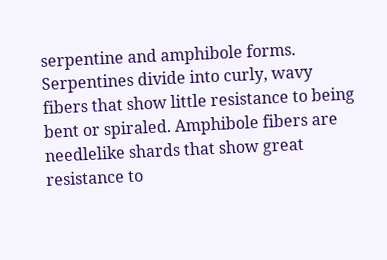serpentine and amphibole forms. Serpentines divide into curly, wavy fibers that show little resistance to being bent or spiraled. Amphibole fibers are needlelike shards that show great resistance to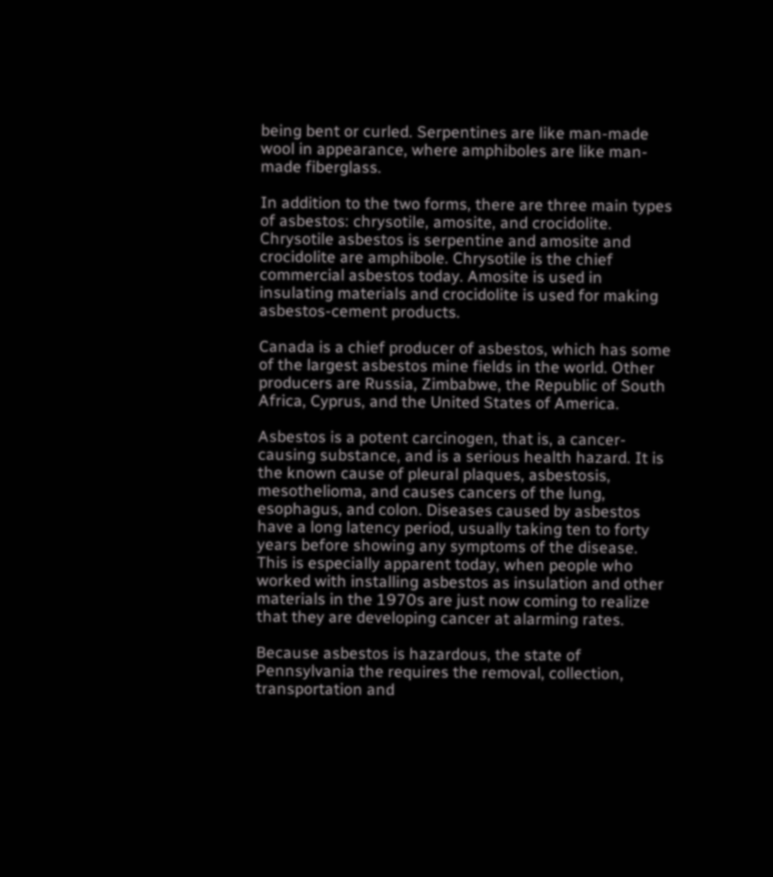being bent or curled. Serpentines are like man-made wool in appearance, where amphiboles are like man-made fiberglass.

In addition to the two forms, there are three main types of asbestos: chrysotile, amosite, and crocidolite. Chrysotile asbestos is serpentine and amosite and crocidolite are amphibole. Chrysotile is the chief commercial asbestos today. Amosite is used in insulating materials and crocidolite is used for making asbestos-cement products.

Canada is a chief producer of asbestos, which has some of the largest asbestos mine fields in the world. Other producers are Russia, Zimbabwe, the Republic of South Africa, Cyprus, and the United States of America.

Asbestos is a potent carcinogen, that is, a cancer-causing substance, and is a serious health hazard. It is the known cause of pleural plaques, asbestosis, mesothelioma, and causes cancers of the lung, esophagus, and colon. Diseases caused by asbestos have a long latency period, usually taking ten to forty years before showing any symptoms of the disease. This is especially apparent today, when people who worked with installing asbestos as insulation and other materials in the 1970s are just now coming to realize that they are developing cancer at alarming rates.

Because asbestos is hazardous, the state of Pennsylvania the requires the removal, collection, transportation and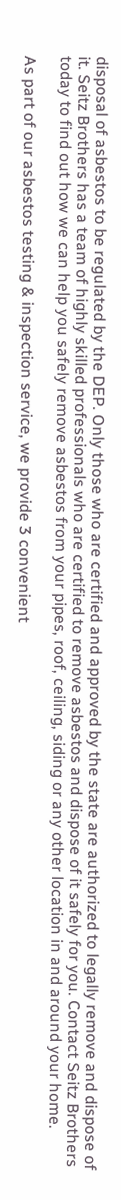disposal of asbestos to be regulated by the DEP. Only those who are certified and approved by the state are authorized to legally remove and dispose of it. Seitz Brothers has a team of highly skilled professionals who are certified to remove asbestos and dispose of it safely for you. Contact Seitz Brothers today to find out how we can help you safely remove asbestos from your pipes, roof, ceiling, siding or any other location in and around your home.

As part of our asbestos testing & inspection service, we provide 3 convenient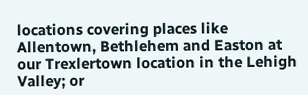locations covering places like Allentown, Bethlehem and Easton at our Trexlertown location in the Lehigh Valley; or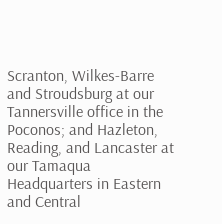Scranton, Wilkes-Barre and Stroudsburg at our Tannersville office in the Poconos; and Hazleton, Reading, and Lancaster at our Tamaqua Headquarters in Eastern and Central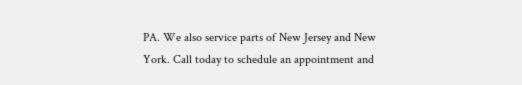PA. We also service parts of New Jersey and New York. Call today to schedule an appointment and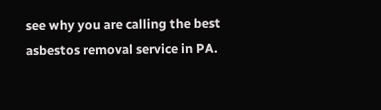see why you are calling the best asbestos removal service in PA.